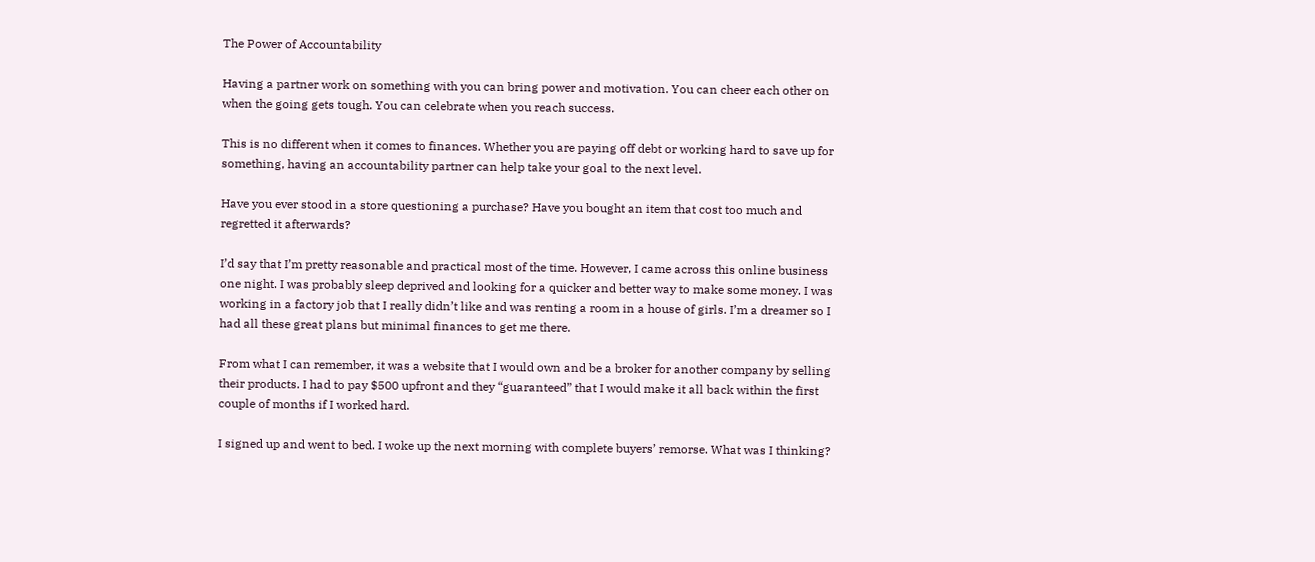The Power of Accountability

Having a partner work on something with you can bring power and motivation. You can cheer each other on when the going gets tough. You can celebrate when you reach success.

This is no different when it comes to finances. Whether you are paying off debt or working hard to save up for something, having an accountability partner can help take your goal to the next level.

Have you ever stood in a store questioning a purchase? Have you bought an item that cost too much and regretted it afterwards?

I’d say that I’m pretty reasonable and practical most of the time. However, I came across this online business one night. I was probably sleep deprived and looking for a quicker and better way to make some money. I was working in a factory job that I really didn’t like and was renting a room in a house of girls. I’m a dreamer so I had all these great plans but minimal finances to get me there.

From what I can remember, it was a website that I would own and be a broker for another company by selling their products. I had to pay $500 upfront and they “guaranteed” that I would make it all back within the first couple of months if I worked hard.

I signed up and went to bed. I woke up the next morning with complete buyers’ remorse. What was I thinking?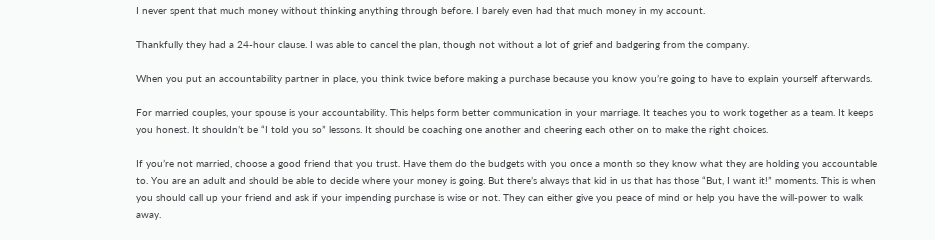I never spent that much money without thinking anything through before. I barely even had that much money in my account.

Thankfully they had a 24-hour clause. I was able to cancel the plan, though not without a lot of grief and badgering from the company.

When you put an accountability partner in place, you think twice before making a purchase because you know you’re going to have to explain yourself afterwards.

For married couples, your spouse is your accountability. This helps form better communication in your marriage. It teaches you to work together as a team. It keeps you honest. It shouldn’t be “I told you so” lessons. It should be coaching one another and cheering each other on to make the right choices.

If you’re not married, choose a good friend that you trust. Have them do the budgets with you once a month so they know what they are holding you accountable to. You are an adult and should be able to decide where your money is going. But there’s always that kid in us that has those “But, I want it!” moments. This is when you should call up your friend and ask if your impending purchase is wise or not. They can either give you peace of mind or help you have the will-power to walk away.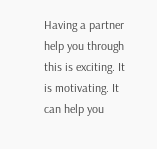Having a partner help you through this is exciting. It is motivating. It can help you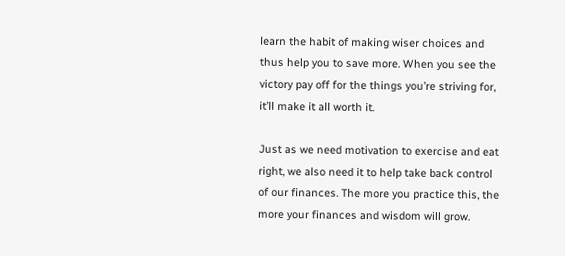learn the habit of making wiser choices and thus help you to save more. When you see the victory pay off for the things you’re striving for, it’ll make it all worth it.

Just as we need motivation to exercise and eat right, we also need it to help take back control of our finances. The more you practice this, the more your finances and wisdom will grow.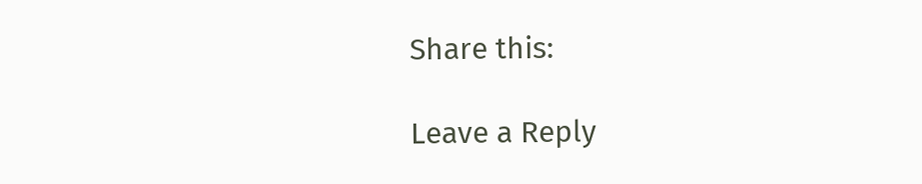Share this:

Leave a Reply